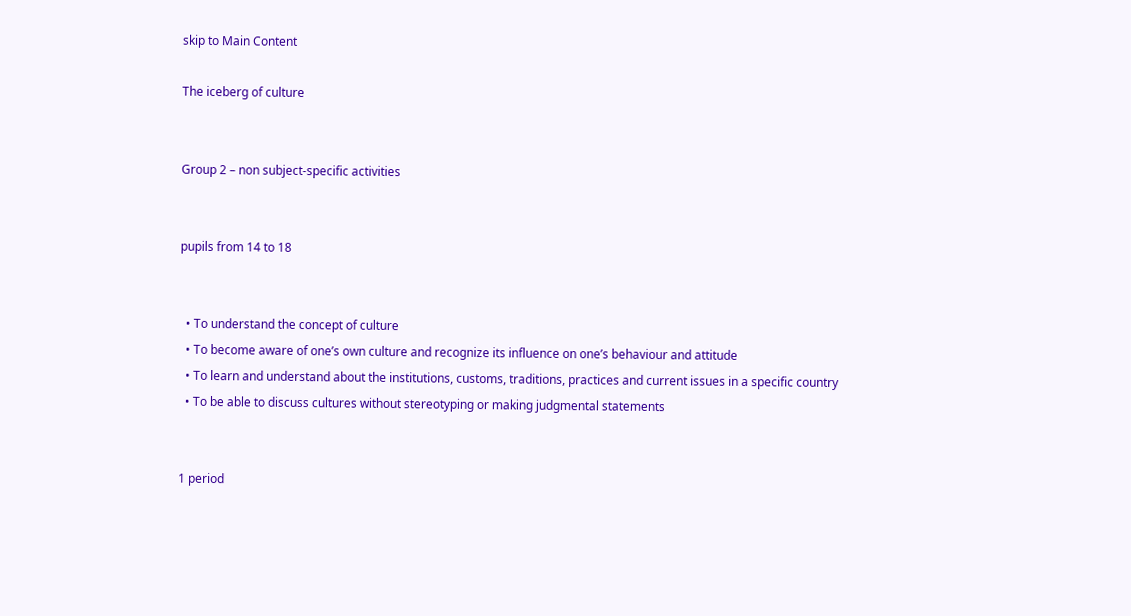skip to Main Content

The iceberg of culture


Group 2 – non subject-specific activities


pupils from 14 to 18


  • To understand the concept of culture
  • To become aware of one’s own culture and recognize its influence on one’s behaviour and attitude
  • To learn and understand about the institutions, customs, traditions, practices and current issues in a specific country
  • To be able to discuss cultures without stereotyping or making judgmental statements


1 period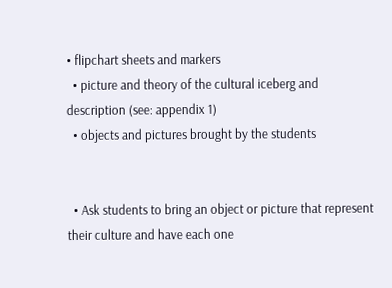• flipchart sheets and markers
  • picture and theory of the cultural iceberg and description (see: appendix 1)
  • objects and pictures brought by the students


  • Ask students to bring an object or picture that represent their culture and have each one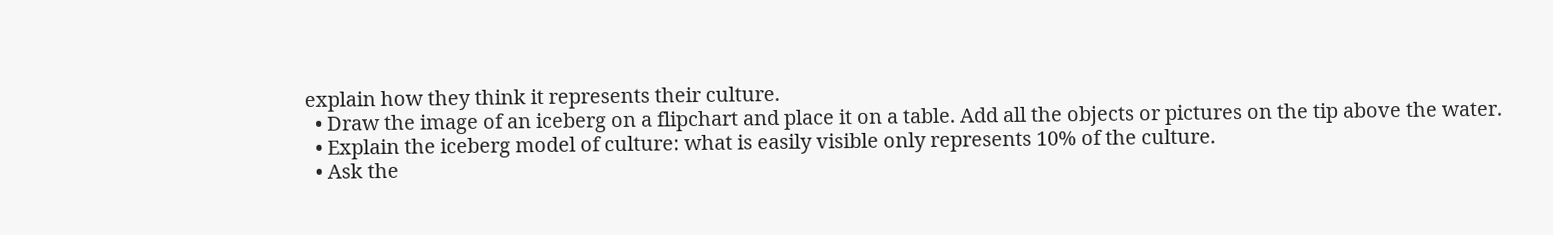explain how they think it represents their culture.
  • Draw the image of an iceberg on a flipchart and place it on a table. Add all the objects or pictures on the tip above the water.
  • Explain the iceberg model of culture: what is easily visible only represents 10% of the culture.
  • Ask the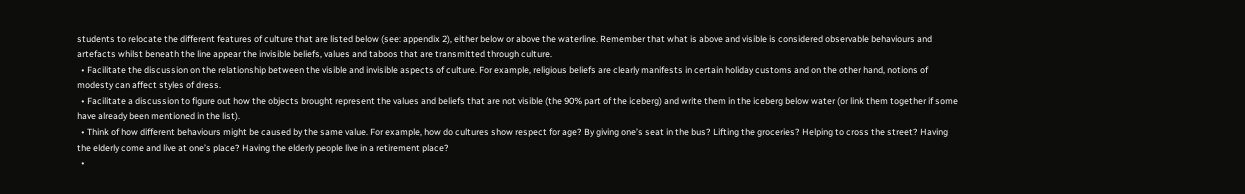students to relocate the different features of culture that are listed below (see: appendix 2), either below or above the waterline. Remember that what is above and visible is considered observable behaviours and artefacts whilst beneath the line appear the invisible beliefs, values and taboos that are transmitted through culture.
  • Facilitate the discussion on the relationship between the visible and invisible aspects of culture. For example, religious beliefs are clearly manifests in certain holiday customs and on the other hand, notions of modesty can affect styles of dress.
  • Facilitate a discussion to figure out how the objects brought represent the values and beliefs that are not visible (the 90% part of the iceberg) and write them in the iceberg below water (or link them together if some have already been mentioned in the list).
  • Think of how different behaviours might be caused by the same value. For example, how do cultures show respect for age? By giving one’s seat in the bus? Lifting the groceries? Helping to cross the street? Having the elderly come and live at one’s place? Having the elderly people live in a retirement place?
  •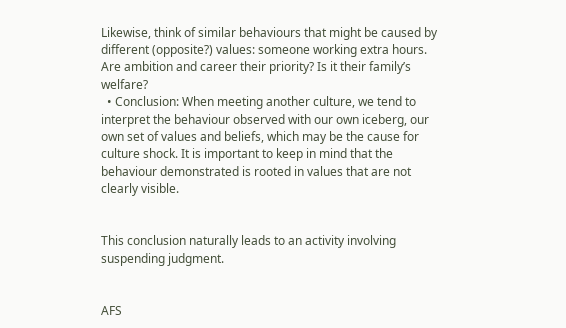Likewise, think of similar behaviours that might be caused by different (opposite?) values: someone working extra hours. Are ambition and career their priority? Is it their family’s welfare?
  • Conclusion: When meeting another culture, we tend to interpret the behaviour observed with our own iceberg, our own set of values and beliefs, which may be the cause for culture shock. It is important to keep in mind that the behaviour demonstrated is rooted in values that are not clearly visible.


This conclusion naturally leads to an activity involving suspending judgment.


AFS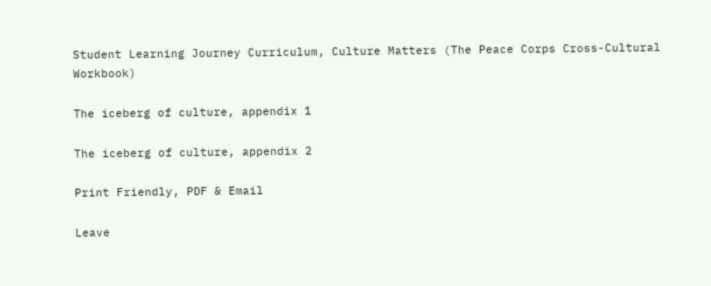Student Learning Journey Curriculum, Culture Matters (The Peace Corps Cross-Cultural Workbook)

The iceberg of culture, appendix 1

The iceberg of culture, appendix 2

Print Friendly, PDF & Email

Leave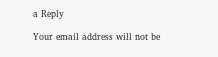a Reply

Your email address will not be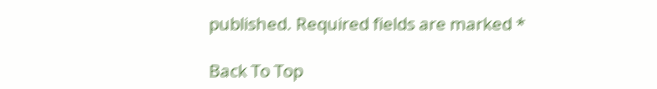published. Required fields are marked *

Back To Top